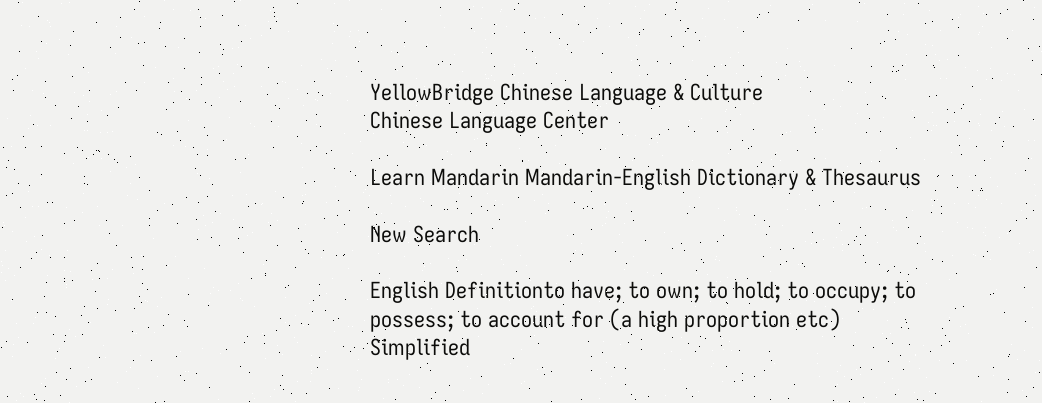YellowBridge Chinese Language & Culture
Chinese Language Center

Learn Mandarin Mandarin-English Dictionary & Thesaurus

New Search

English Definitionto have; to own; to hold; to occupy; to possess; to account for (a high proportion etc)
Simplified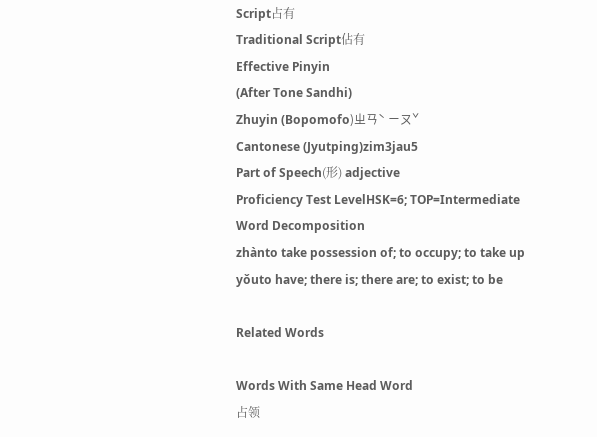Script占有
Traditional Script佔有
Effective Pinyin
(After Tone Sandhi)
Zhuyin (Bopomofo)ㄓㄢˋ ㄧㄡˇ
Cantonese (Jyutping)zim3jau5
Part of Speech(形) adjective
Proficiency Test LevelHSK=6; TOP=Intermediate
Word Decomposition
zhànto take possession of; to occupy; to take up
yǒuto have; there is; there are; to exist; to be

Related Words

Words With Same Head Word
占领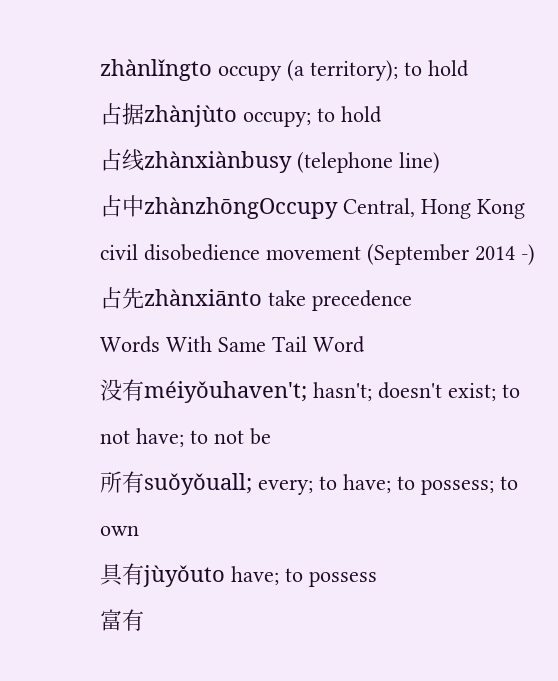zhànlǐngto occupy (a territory); to hold
占据zhànjùto occupy; to hold
占线zhànxiànbusy (telephone line)
占中zhànzhōngOccupy Central, Hong Kong civil disobedience movement (September 2014 -)
占先zhànxiānto take precedence
Words With Same Tail Word
没有méiyǒuhaven't; hasn't; doesn't exist; to not have; to not be
所有suǒyǒuall; every; to have; to possess; to own
具有jùyǒuto have; to possess
富有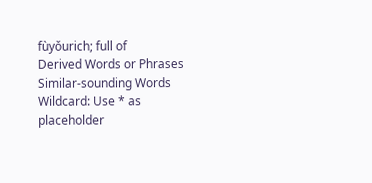fùyǒurich; full of
Derived Words or Phrases
Similar-sounding Words
Wildcard: Use * as placeholder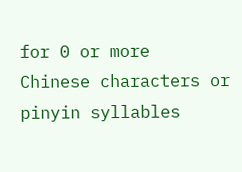for 0 or more
Chinese characters or pinyin syllables